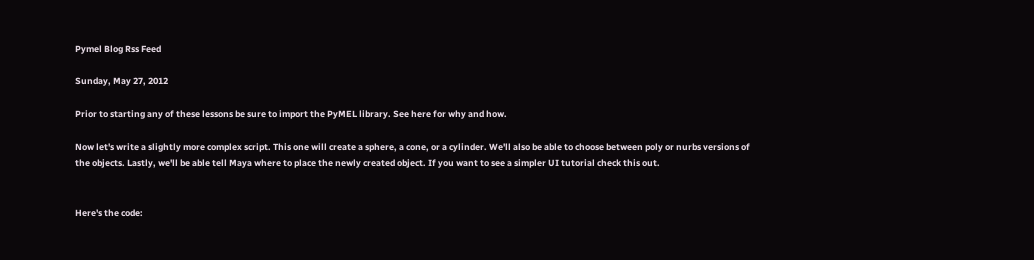Pymel Blog Rss Feed

Sunday, May 27, 2012

Prior to starting any of these lessons be sure to import the PyMEL library. See here for why and how.

Now let's write a slightly more complex script. This one will create a sphere, a cone, or a cylinder. We'll also be able to choose between poly or nurbs versions of the objects. Lastly, we'll be able tell Maya where to place the newly created object. If you want to see a simpler UI tutorial check this out.


Here's the code: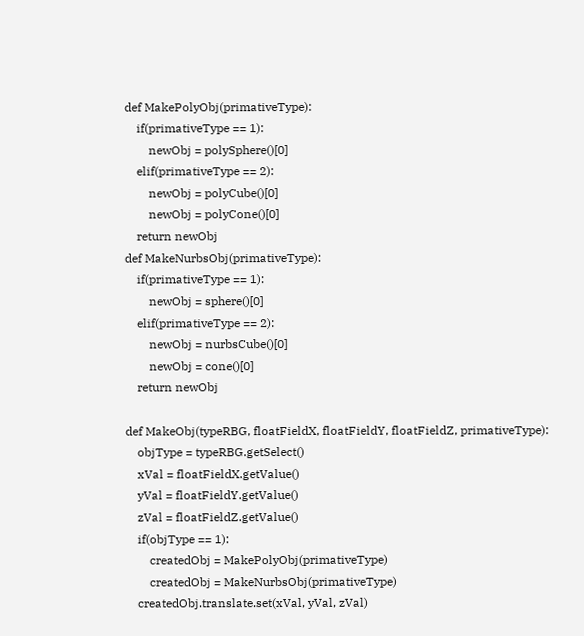def MakePolyObj(primativeType):
    if(primativeType == 1):
        newObj = polySphere()[0]
    elif(primativeType == 2):
        newObj = polyCube()[0]
        newObj = polyCone()[0]
    return newObj
def MakeNurbsObj(primativeType):
    if(primativeType == 1):
        newObj = sphere()[0]
    elif(primativeType == 2):
        newObj = nurbsCube()[0]
        newObj = cone()[0]
    return newObj

def MakeObj(typeRBG, floatFieldX, floatFieldY, floatFieldZ, primativeType):
    objType = typeRBG.getSelect()
    xVal = floatFieldX.getValue()
    yVal = floatFieldY.getValue()
    zVal = floatFieldZ.getValue()
    if(objType == 1):
        createdObj = MakePolyObj(primativeType)
        createdObj = MakeNurbsObj(primativeType)
    createdObj.translate.set(xVal, yVal, zVal)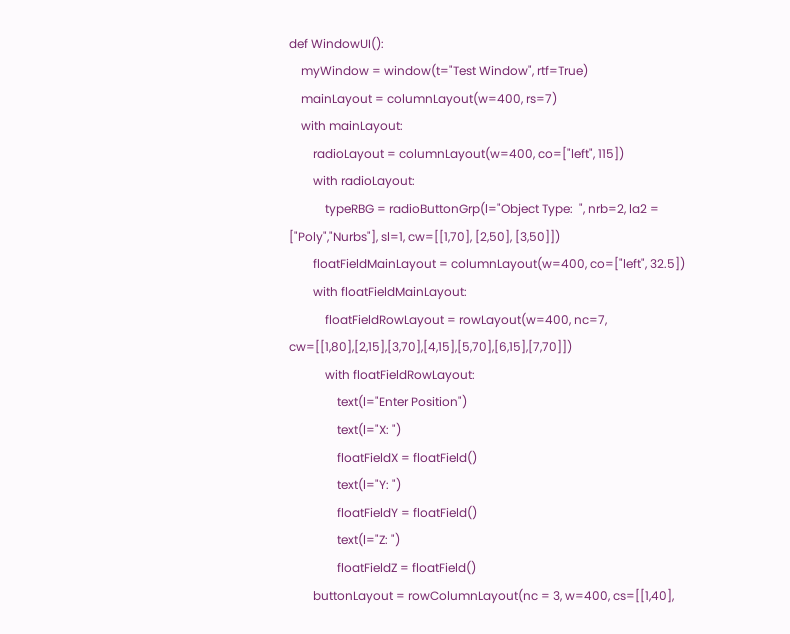def WindowUI():
    myWindow = window(t="Test Window", rtf=True)
    mainLayout = columnLayout(w=400, rs=7)
    with mainLayout:
        radioLayout = columnLayout(w=400, co=["left", 115])
        with radioLayout:
            typeRBG = radioButtonGrp(l="Object Type:  ", nrb=2, la2 = ["Poly","Nurbs"], sl=1, cw=[[1,70], [2,50], [3,50]])
        floatFieldMainLayout = columnLayout(w=400, co=["left", 32.5])
        with floatFieldMainLayout:
            floatFieldRowLayout = rowLayout(w=400, nc=7, cw=[[1,80],[2,15],[3,70],[4,15],[5,70],[6,15],[7,70]])
            with floatFieldRowLayout:
                text(l="Enter Position")
                text(l="X: ")
                floatFieldX = floatField()
                text(l="Y: ")
                floatFieldY = floatField()
                text(l="Z: ")
                floatFieldZ = floatField()
        buttonLayout = rowColumnLayout(nc = 3, w=400, cs=[[1,40],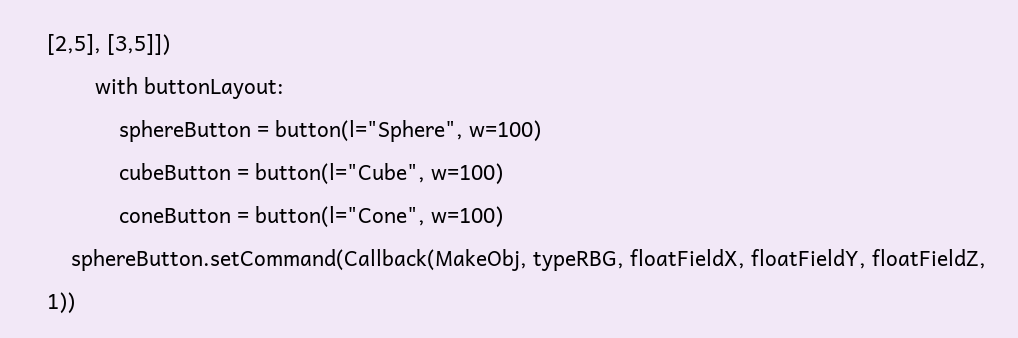[2,5], [3,5]])
        with buttonLayout:
            sphereButton = button(l="Sphere", w=100)
            cubeButton = button(l="Cube", w=100)
            coneButton = button(l="Cone", w=100)
    sphereButton.setCommand(Callback(MakeObj, typeRBG, floatFieldX, floatFieldY, floatFieldZ, 1))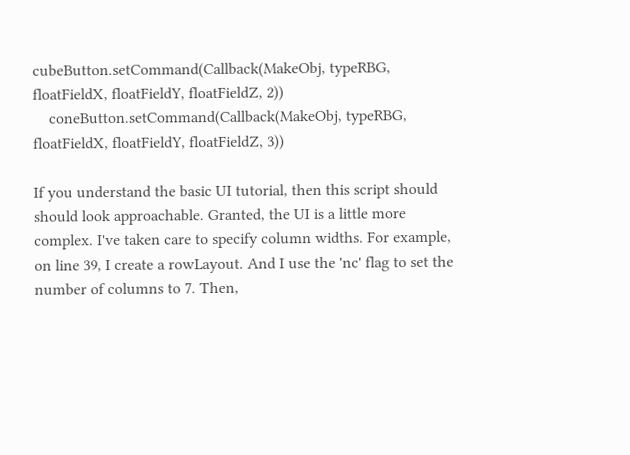cubeButton.setCommand(Callback(MakeObj, typeRBG, floatFieldX, floatFieldY, floatFieldZ, 2))
    coneButton.setCommand(Callback(MakeObj, typeRBG, floatFieldX, floatFieldY, floatFieldZ, 3))

If you understand the basic UI tutorial, then this script should should look approachable. Granted, the UI is a little more complex. I've taken care to specify column widths. For example, on line 39, I create a rowLayout. And I use the 'nc' flag to set the number of columns to 7. Then,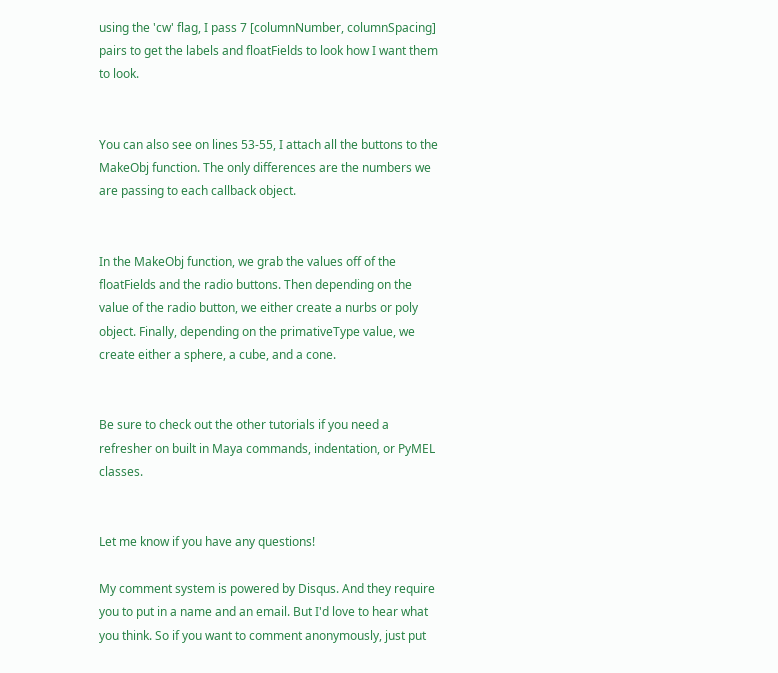using the 'cw' flag, I pass 7 [columnNumber, columnSpacing] pairs to get the labels and floatFields to look how I want them to look.


You can also see on lines 53-55, I attach all the buttons to the MakeObj function. The only differences are the numbers we are passing to each callback object.


In the MakeObj function, we grab the values off of the floatFields and the radio buttons. Then depending on the value of the radio button, we either create a nurbs or poly object. Finally, depending on the primativeType value, we create either a sphere, a cube, and a cone.


Be sure to check out the other tutorials if you need a refresher on built in Maya commands, indentation, or PyMEL classes.


Let me know if you have any questions!

My comment system is powered by Disqus. And they require you to put in a name and an email. But I'd love to hear what you think. So if you want to comment anonymously, just put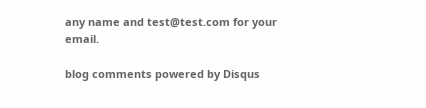any name and test@test.com for your email.

blog comments powered by Disqus